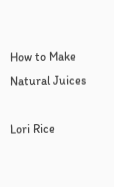How to Make Natural Juices

Lori Rice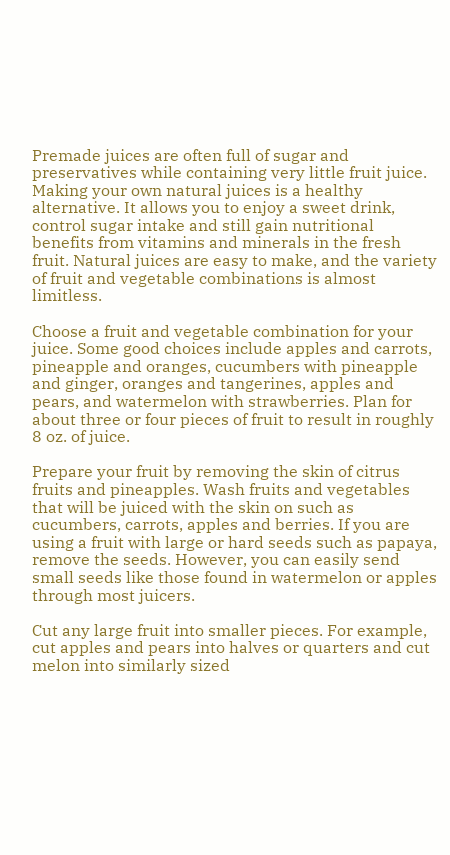Premade juices are often full of sugar and preservatives while containing very little fruit juice. Making your own natural juices is a healthy alternative. It allows you to enjoy a sweet drink, control sugar intake and still gain nutritional benefits from vitamins and minerals in the fresh fruit. Natural juices are easy to make, and the variety of fruit and vegetable combinations is almost limitless.

Choose a fruit and vegetable combination for your juice. Some good choices include apples and carrots, pineapple and oranges, cucumbers with pineapple and ginger, oranges and tangerines, apples and pears, and watermelon with strawberries. Plan for about three or four pieces of fruit to result in roughly 8 oz. of juice.

Prepare your fruit by removing the skin of citrus fruits and pineapples. Wash fruits and vegetables that will be juiced with the skin on such as cucumbers, carrots, apples and berries. If you are using a fruit with large or hard seeds such as papaya, remove the seeds. However, you can easily send small seeds like those found in watermelon or apples through most juicers.

Cut any large fruit into smaller pieces. For example, cut apples and pears into halves or quarters and cut melon into similarly sized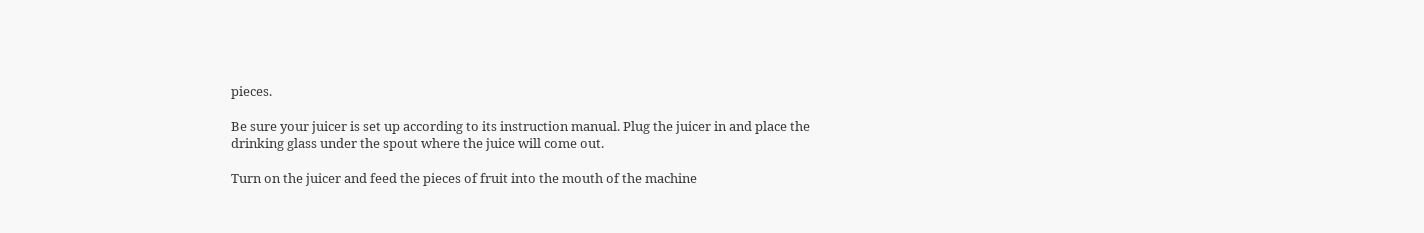pieces.

Be sure your juicer is set up according to its instruction manual. Plug the juicer in and place the drinking glass under the spout where the juice will come out.

Turn on the juicer and feed the pieces of fruit into the mouth of the machine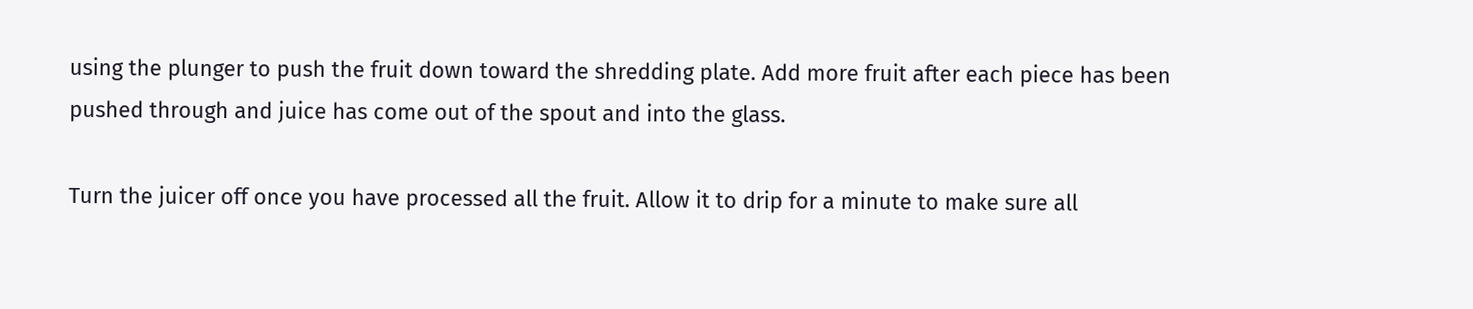using the plunger to push the fruit down toward the shredding plate. Add more fruit after each piece has been pushed through and juice has come out of the spout and into the glass.

Turn the juicer off once you have processed all the fruit. Allow it to drip for a minute to make sure all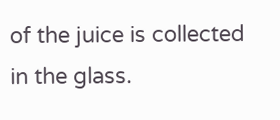of the juice is collected in the glass.